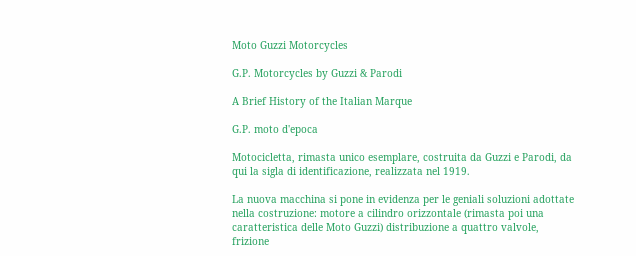Moto Guzzi Motorcycles

G.P. Motorcycles by Guzzi & Parodi

A Brief History of the Italian Marque

G.P. moto d'epoca

Motocicletta, rimasta unico esemplare, costruita da Guzzi e Parodi, da qui la sigla di identificazione, realizzata nel 1919.

La nuova macchina si pone in evidenza per le geniali soluzioni adottate nella costruzione: motore a cilindro orizzontale (rimasta poi una caratteristica delle Moto Guzzi) distribuzione a quattro valvole, frizione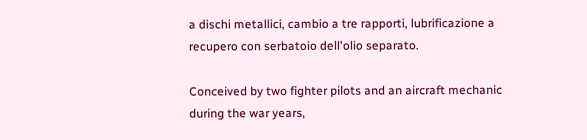a dischi metallici, cambio a tre rapporti, lubrificazione a recupero con serbatoio dell'olio separato.

Conceived by two fighter pilots and an aircraft mechanic during the war years,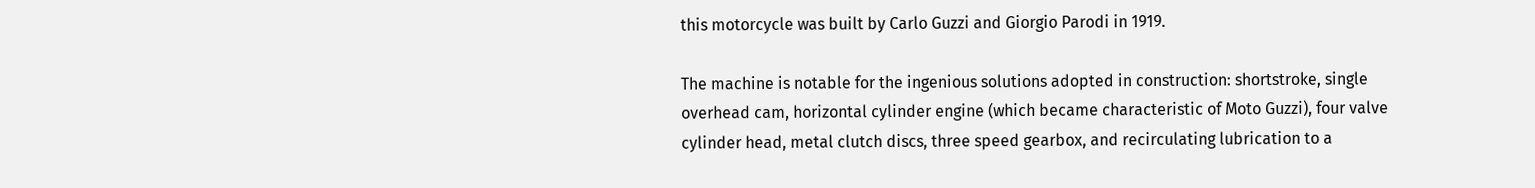this motorcycle was built by Carlo Guzzi and Giorgio Parodi in 1919.

The machine is notable for the ingenious solutions adopted in construction: shortstroke, single overhead cam, horizontal cylinder engine (which became characteristic of Moto Guzzi), four valve cylinder head, metal clutch discs, three speed gearbox, and recirculating lubrication to a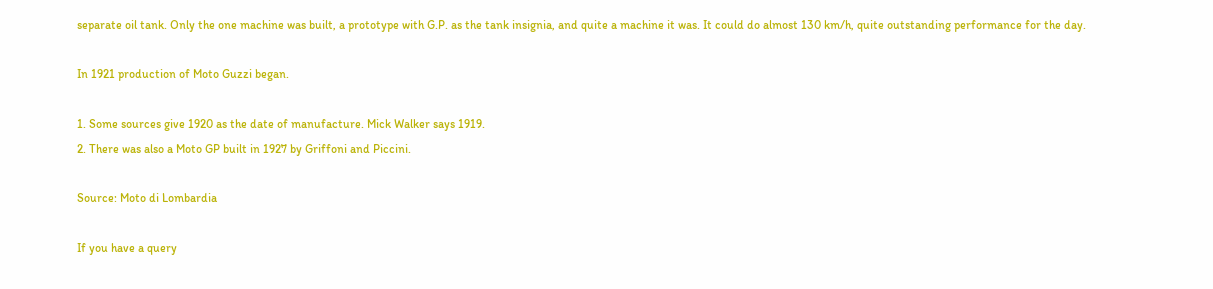separate oil tank. Only the one machine was built, a prototype with G.P. as the tank insignia, and quite a machine it was. It could do almost 130 km/h, quite outstanding performance for the day.

In 1921 production of Moto Guzzi began.

1. Some sources give 1920 as the date of manufacture. Mick Walker says 1919.
2. There was also a Moto GP built in 1927 by Griffoni and Piccini.

Source: Moto di Lombardia

If you have a query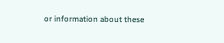or information about these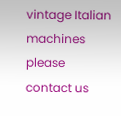vintage Italian machines please contact us